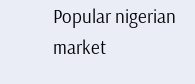Popular nigerian market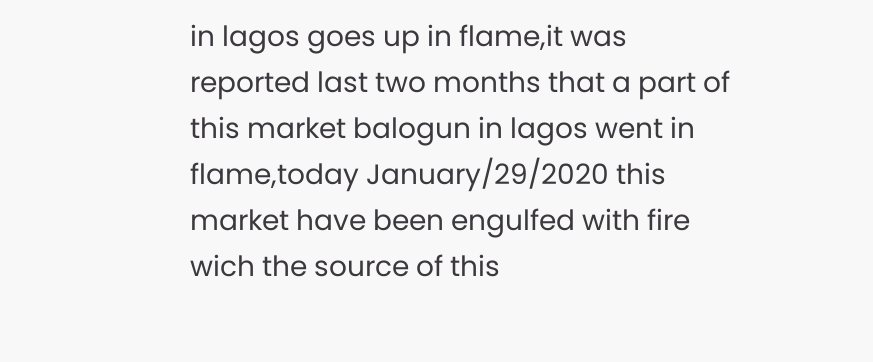in lagos goes up in flame,it was reported last two months that a part of this market balogun in lagos went in flame,today January/29/2020 this market have been engulfed with fire wich the source of this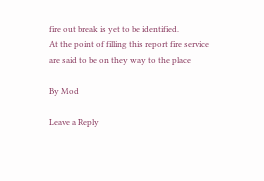fire out break is yet to be identified.
At the point of filling this report fire service are said to be on they way to the place

By Mod

Leave a Reply